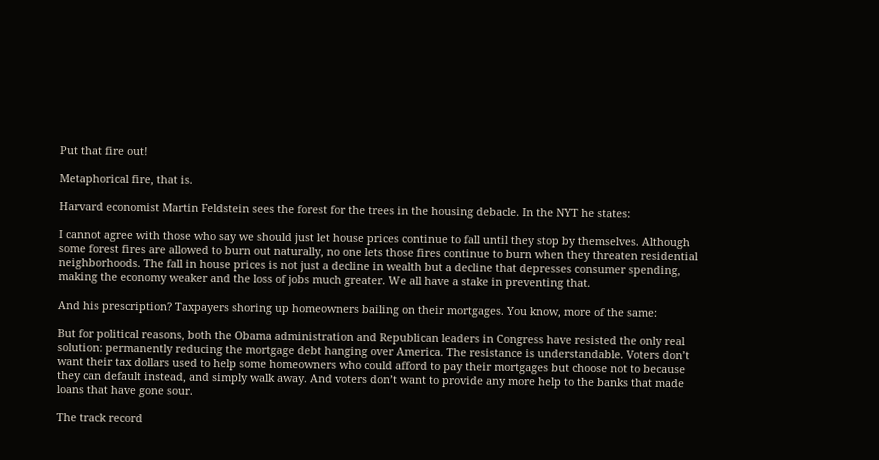Put that fire out!

Metaphorical fire, that is.

Harvard economist Martin Feldstein sees the forest for the trees in the housing debacle. In the NYT he states:

I cannot agree with those who say we should just let house prices continue to fall until they stop by themselves. Although some forest fires are allowed to burn out naturally, no one lets those fires continue to burn when they threaten residential neighborhoods. The fall in house prices is not just a decline in wealth but a decline that depresses consumer spending, making the economy weaker and the loss of jobs much greater. We all have a stake in preventing that.

And his prescription? Taxpayers shoring up homeowners bailing on their mortgages. You know, more of the same:

But for political reasons, both the Obama administration and Republican leaders in Congress have resisted the only real solution: permanently reducing the mortgage debt hanging over America. The resistance is understandable. Voters don’t want their tax dollars used to help some homeowners who could afford to pay their mortgages but choose not to because they can default instead, and simply walk away. And voters don’t want to provide any more help to the banks that made loans that have gone sour.

The track record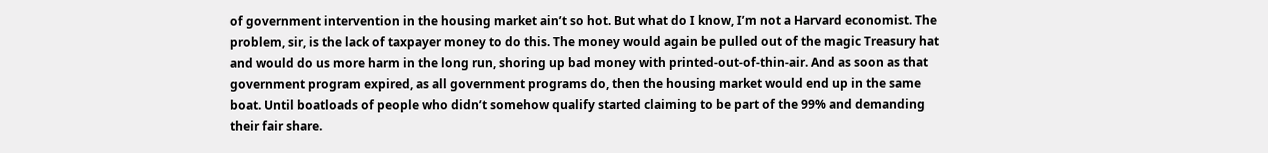of government intervention in the housing market ain’t so hot. But what do I know, I’m not a Harvard economist. The problem, sir, is the lack of taxpayer money to do this. The money would again be pulled out of the magic Treasury hat and would do us more harm in the long run, shoring up bad money with printed-out-of-thin-air. And as soon as that government program expired, as all government programs do, then the housing market would end up in the same boat. Until boatloads of people who didn’t somehow qualify started claiming to be part of the 99% and demanding their fair share.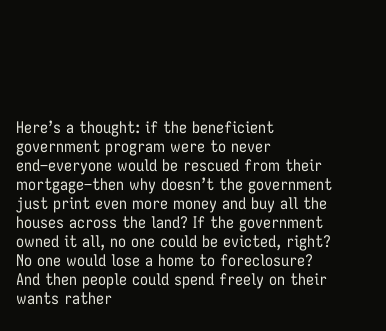Here’s a thought: if the beneficient government program were to never end–everyone would be rescued from their mortgage–then why doesn’t the government just print even more money and buy all the houses across the land? If the government owned it all, no one could be evicted, right? No one would lose a home to foreclosure? And then people could spend freely on their wants rather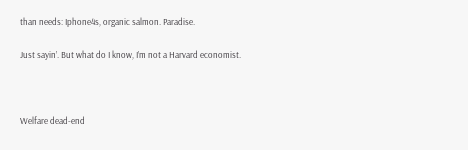than needs: Iphone4s, organic salmon. Paradise.

Just sayin’. But what do I know, I’m not a Harvard economist.



Welfare dead-end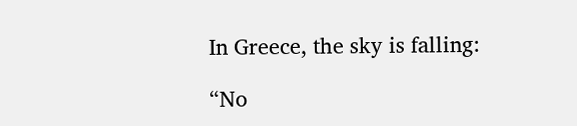In Greece, the sky is falling:

“No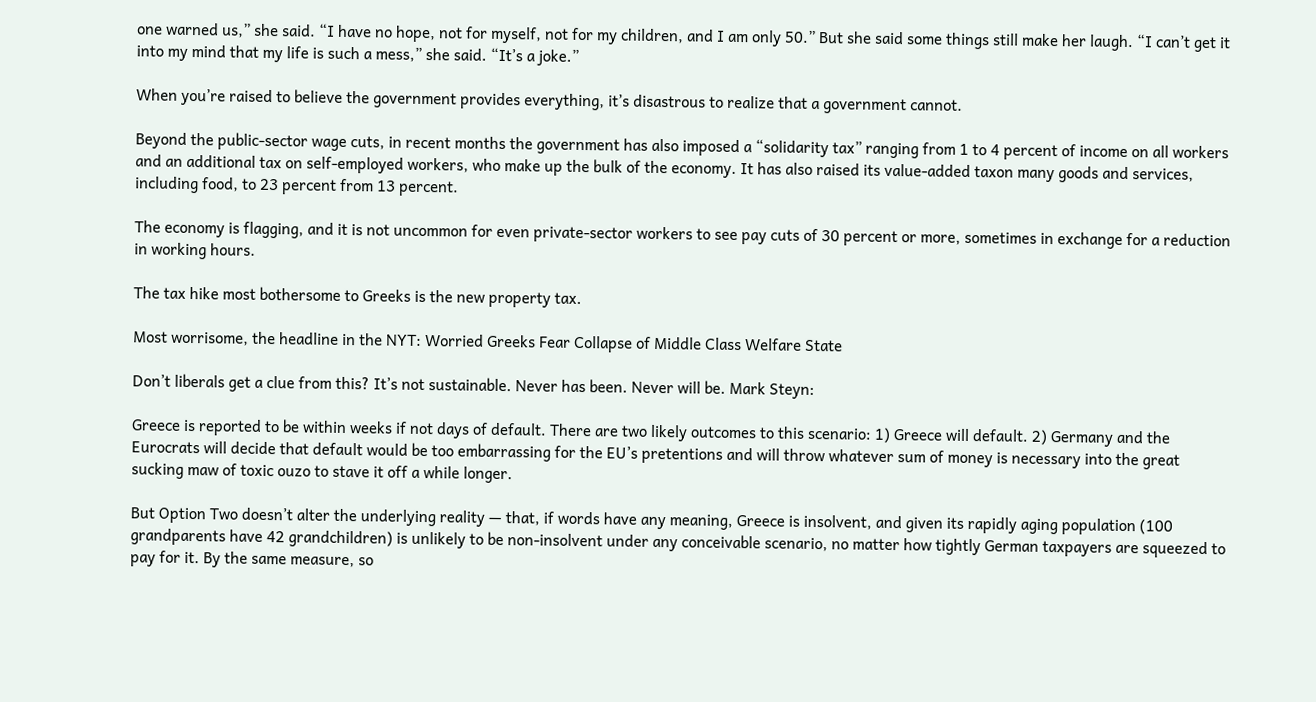one warned us,” she said. “I have no hope, not for myself, not for my children, and I am only 50.” But she said some things still make her laugh. “I can’t get it into my mind that my life is such a mess,” she said. “It’s a joke.”

When you’re raised to believe the government provides everything, it’s disastrous to realize that a government cannot.

Beyond the public-sector wage cuts, in recent months the government has also imposed a “solidarity tax” ranging from 1 to 4 percent of income on all workers and an additional tax on self-employed workers, who make up the bulk of the economy. It has also raised its value-added taxon many goods and services, including food, to 23 percent from 13 percent.

The economy is flagging, and it is not uncommon for even private-sector workers to see pay cuts of 30 percent or more, sometimes in exchange for a reduction in working hours.

The tax hike most bothersome to Greeks is the new property tax.

Most worrisome, the headline in the NYT: Worried Greeks Fear Collapse of Middle Class Welfare State

Don’t liberals get a clue from this? It’s not sustainable. Never has been. Never will be. Mark Steyn:

Greece is reported to be within weeks if not days of default. There are two likely outcomes to this scenario: 1) Greece will default. 2) Germany and the Eurocrats will decide that default would be too embarrassing for the EU’s pretentions and will throw whatever sum of money is necessary into the great sucking maw of toxic ouzo to stave it off a while longer.

But Option Two doesn’t alter the underlying reality — that, if words have any meaning, Greece is insolvent, and given its rapidly aging population (100 grandparents have 42 grandchildren) is unlikely to be non-insolvent under any conceivable scenario, no matter how tightly German taxpayers are squeezed to pay for it. By the same measure, so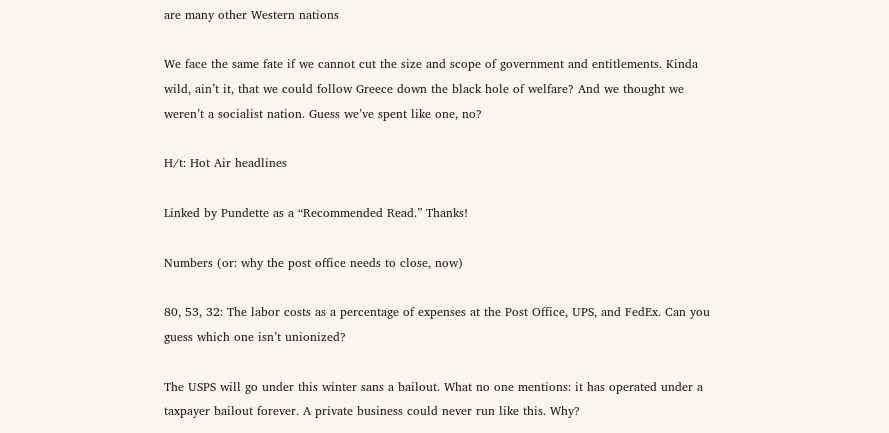are many other Western nations

We face the same fate if we cannot cut the size and scope of government and entitlements. Kinda wild, ain’t it, that we could follow Greece down the black hole of welfare? And we thought we weren’t a socialist nation. Guess we’ve spent like one, no?

H/t: Hot Air headlines

Linked by Pundette as a “Recommended Read.” Thanks!

Numbers (or: why the post office needs to close, now)

80, 53, 32: The labor costs as a percentage of expenses at the Post Office, UPS, and FedEx. Can you guess which one isn’t unionized?

The USPS will go under this winter sans a bailout. What no one mentions: it has operated under a taxpayer bailout forever. A private business could never run like this. Why?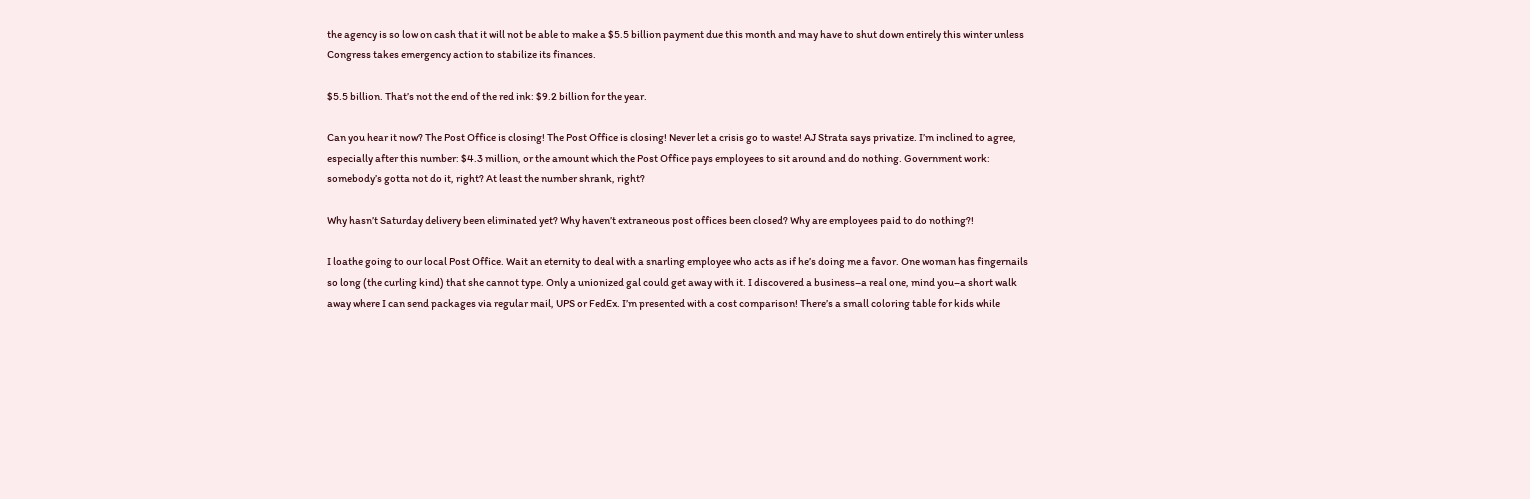the agency is so low on cash that it will not be able to make a $5.5 billion payment due this month and may have to shut down entirely this winter unless Congress takes emergency action to stabilize its finances.

$5.5 billion. That’s not the end of the red ink: $9.2 billion for the year.

Can you hear it now? The Post Office is closing! The Post Office is closing! Never let a crisis go to waste! AJ Strata says privatize. I’m inclined to agree, especially after this number: $4.3 million, or the amount which the Post Office pays employees to sit around and do nothing. Government work: somebody’s gotta not do it, right? At least the number shrank, right?

Why hasn’t Saturday delivery been eliminated yet? Why haven’t extraneous post offices been closed? Why are employees paid to do nothing?!

I loathe going to our local Post Office. Wait an eternity to deal with a snarling employee who acts as if he’s doing me a favor. One woman has fingernails so long (the curling kind) that she cannot type. Only a unionized gal could get away with it. I discovered a business–a real one, mind you–a short walk away where I can send packages via regular mail, UPS or FedEx. I’m presented with a cost comparison! There’s a small coloring table for kids while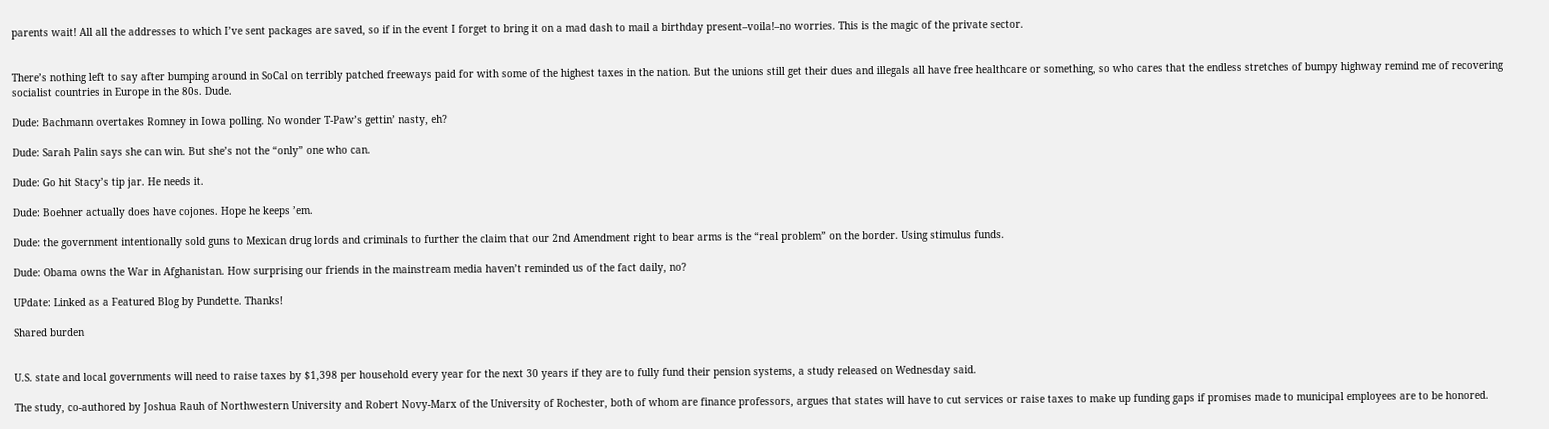parents wait! All all the addresses to which I’ve sent packages are saved, so if in the event I forget to bring it on a mad dash to mail a birthday present–voila!–no worries. This is the magic of the private sector.


There’s nothing left to say after bumping around in SoCal on terribly patched freeways paid for with some of the highest taxes in the nation. But the unions still get their dues and illegals all have free healthcare or something, so who cares that the endless stretches of bumpy highway remind me of recovering socialist countries in Europe in the 80s. Dude.

Dude: Bachmann overtakes Romney in Iowa polling. No wonder T-Paw’s gettin’ nasty, eh?

Dude: Sarah Palin says she can win. But she’s not the “only” one who can.

Dude: Go hit Stacy’s tip jar. He needs it.

Dude: Boehner actually does have cojones. Hope he keeps ’em.

Dude: the government intentionally sold guns to Mexican drug lords and criminals to further the claim that our 2nd Amendment right to bear arms is the “real problem” on the border. Using stimulus funds.

Dude: Obama owns the War in Afghanistan. How surprising our friends in the mainstream media haven’t reminded us of the fact daily, no?

UPdate: Linked as a Featured Blog by Pundette. Thanks!

Shared burden


U.S. state and local governments will need to raise taxes by $1,398 per household every year for the next 30 years if they are to fully fund their pension systems, a study released on Wednesday said.

The study, co-authored by Joshua Rauh of Northwestern University and Robert Novy-Marx of the University of Rochester, both of whom are finance professors, argues that states will have to cut services or raise taxes to make up funding gaps if promises made to municipal employees are to be honored.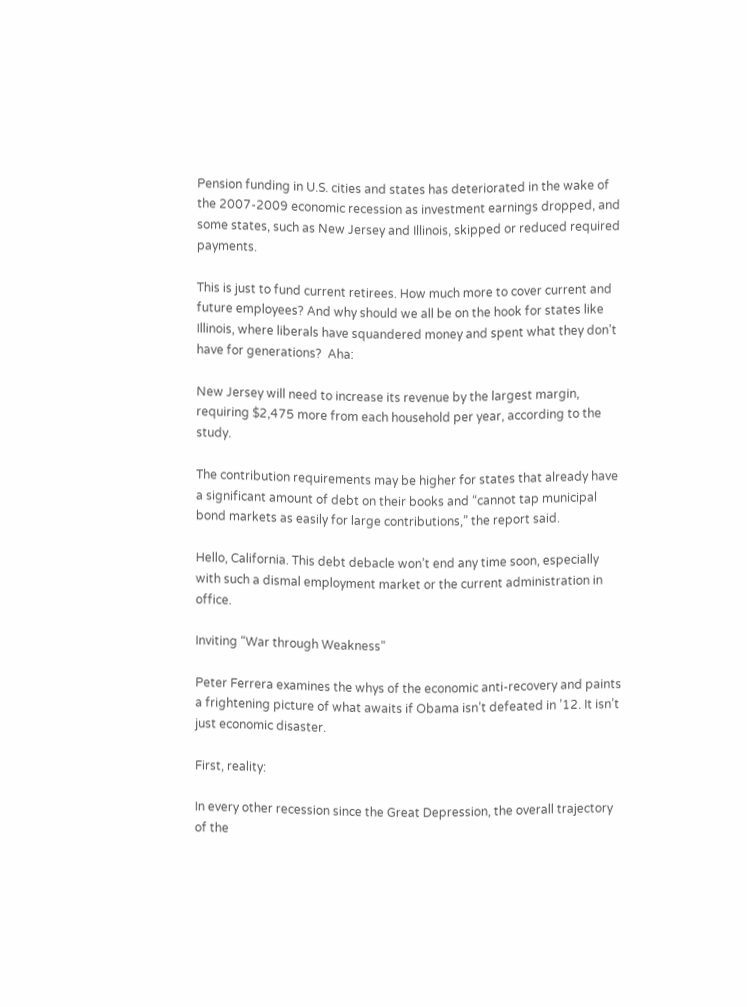Pension funding in U.S. cities and states has deteriorated in the wake of the 2007-2009 economic recession as investment earnings dropped, and some states, such as New Jersey and Illinois, skipped or reduced required payments.

This is just to fund current retirees. How much more to cover current and future employees? And why should we all be on the hook for states like Illinois, where liberals have squandered money and spent what they don’t have for generations?  Aha:

New Jersey will need to increase its revenue by the largest margin, requiring $2,475 more from each household per year, according to the study.

The contribution requirements may be higher for states that already have a significant amount of debt on their books and “cannot tap municipal bond markets as easily for large contributions,” the report said.

Hello, California. This debt debacle won’t end any time soon, especially with such a dismal employment market or the current administration in office.

Inviting “War through Weakness”

Peter Ferrera examines the whys of the economic anti-recovery and paints a frightening picture of what awaits if Obama isn’t defeated in ’12. It isn’t just economic disaster.

First, reality:

In every other recession since the Great Depression, the overall trajectory of the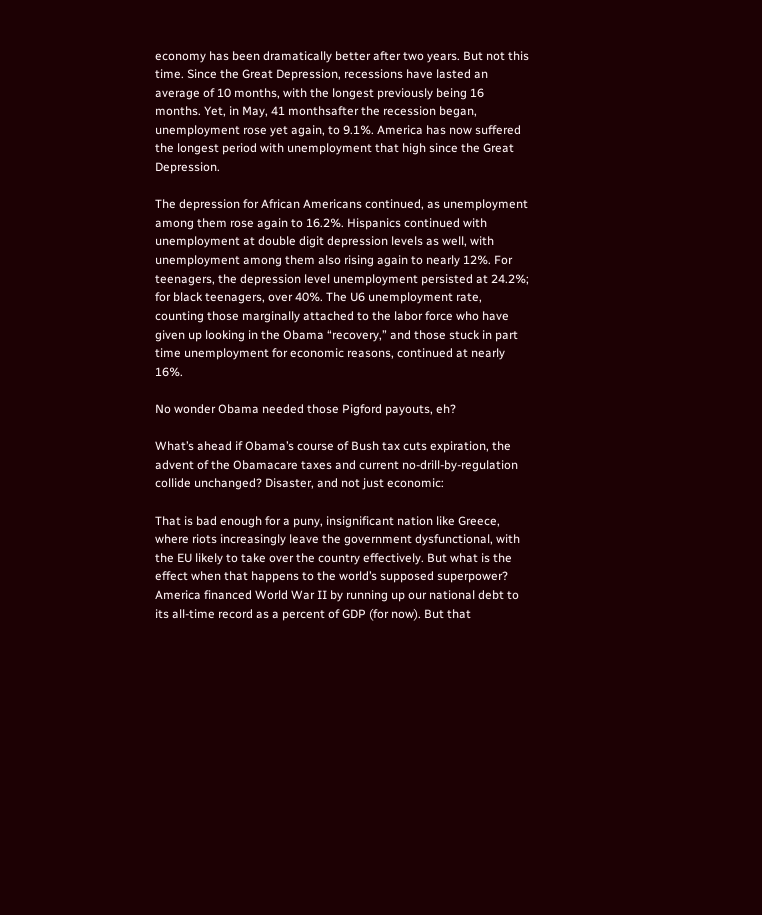economy has been dramatically better after two years. But not this time. Since the Great Depression, recessions have lasted an average of 10 months, with the longest previously being 16 months. Yet, in May, 41 monthsafter the recession began, unemployment rose yet again, to 9.1%. America has now suffered the longest period with unemployment that high since the Great Depression.

The depression for African Americans continued, as unemployment among them rose again to 16.2%. Hispanics continued with unemployment at double digit depression levels as well, with unemployment among them also rising again to nearly 12%. For teenagers, the depression level unemployment persisted at 24.2%; for black teenagers, over 40%. The U6 unemployment rate, counting those marginally attached to the labor force who have given up looking in the Obama “recovery,” and those stuck in part time unemployment for economic reasons, continued at nearly 16%.

No wonder Obama needed those Pigford payouts, eh?

What’s ahead if Obama’s course of Bush tax cuts expiration, the advent of the Obamacare taxes and current no-drill-by-regulation collide unchanged? Disaster, and not just economic:

That is bad enough for a puny, insignificant nation like Greece, where riots increasingly leave the government dysfunctional, with the EU likely to take over the country effectively. But what is the effect when that happens to the world’s supposed superpower? America financed World War II by running up our national debt to its all-time record as a percent of GDP (for now). But that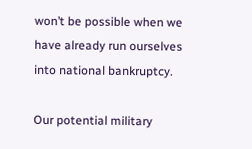won’t be possible when we have already run ourselves into national bankruptcy.

Our potential military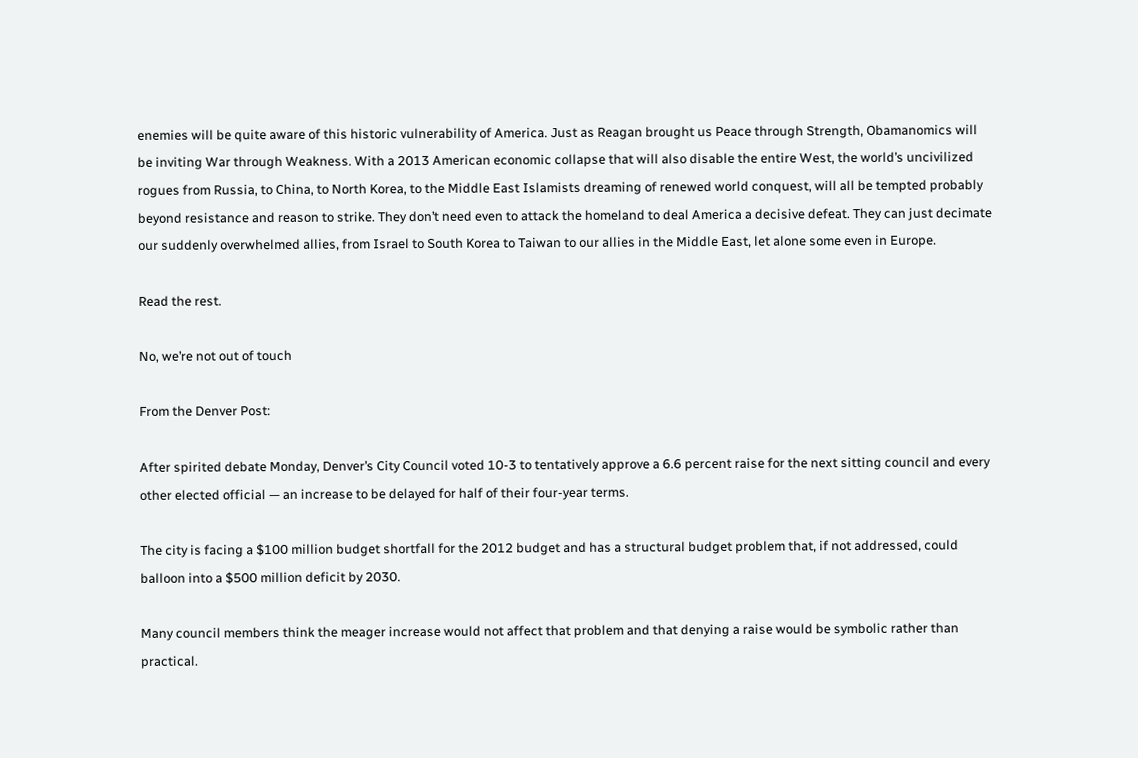enemies will be quite aware of this historic vulnerability of America. Just as Reagan brought us Peace through Strength, Obamanomics will be inviting War through Weakness. With a 2013 American economic collapse that will also disable the entire West, the world’s uncivilized rogues from Russia, to China, to North Korea, to the Middle East Islamists dreaming of renewed world conquest, will all be tempted probably beyond resistance and reason to strike. They don’t need even to attack the homeland to deal America a decisive defeat. They can just decimate our suddenly overwhelmed allies, from Israel to South Korea to Taiwan to our allies in the Middle East, let alone some even in Europe.

Read the rest.

No, we’re not out of touch

From the Denver Post:

After spirited debate Monday, Denver’s City Council voted 10-3 to tentatively approve a 6.6 percent raise for the next sitting council and every other elected official — an increase to be delayed for half of their four-year terms.

The city is facing a $100 million budget shortfall for the 2012 budget and has a structural budget problem that, if not addressed, could balloon into a $500 million deficit by 2030.

Many council members think the meager increase would not affect that problem and that denying a raise would be symbolic rather than practical.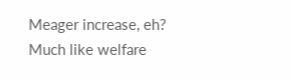Meager increase, eh?
Much like welfare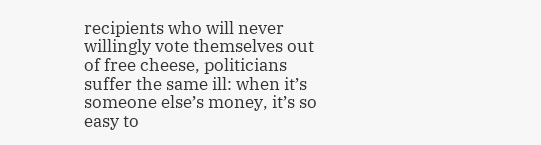recipients who will never willingly vote themselves out of free cheese, politicians suffer the same ill: when it’s someone else’s money, it’s so easy to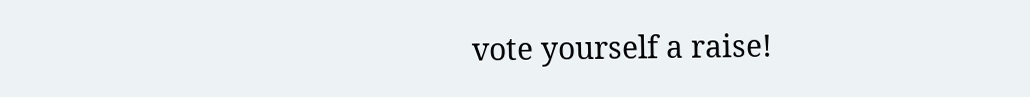vote yourself a raise!